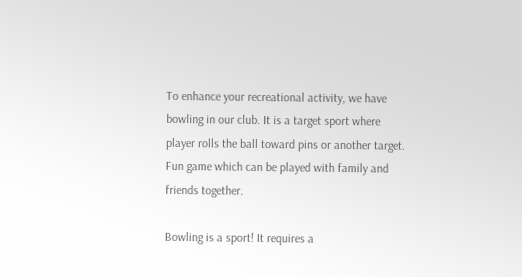To enhance your recreational activity, we have bowling in our club. It is a target sport where player rolls the ball toward pins or another target. Fun game which can be played with family and friends together.

Bowling is a sport! It requires a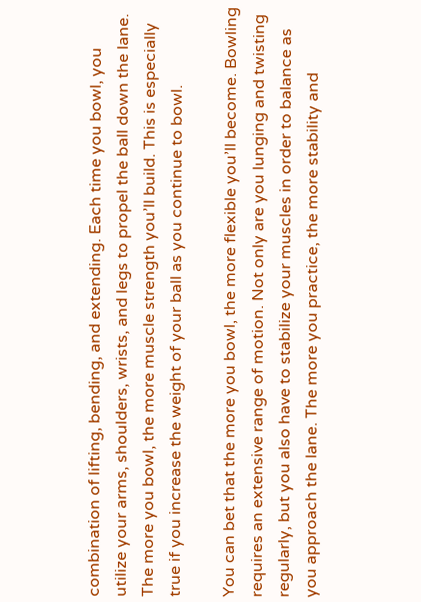combination of lifting, bending, and extending. Each time you bowl, you utilize your arms, shoulders, wrists, and legs to propel the ball down the lane. The more you bowl, the more muscle strength you’ll build. This is especially true if you increase the weight of your ball as you continue to bowl.

You can bet that the more you bowl, the more flexible you’ll become. Bowling requires an extensive range of motion. Not only are you lunging and twisting regularly, but you also have to stabilize your muscles in order to balance as you approach the lane. The more you practice, the more stability and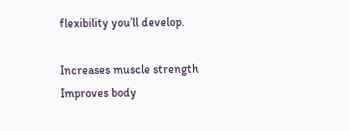flexibility you’ll develop.

Increases muscle strength
Improves body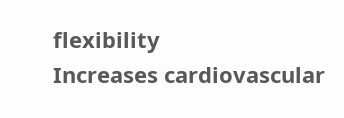flexibility
Increases cardiovascular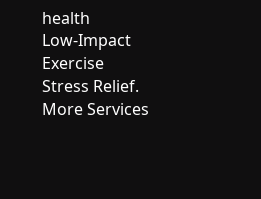health
Low-Impact Exercise
Stress Relief.
More Services